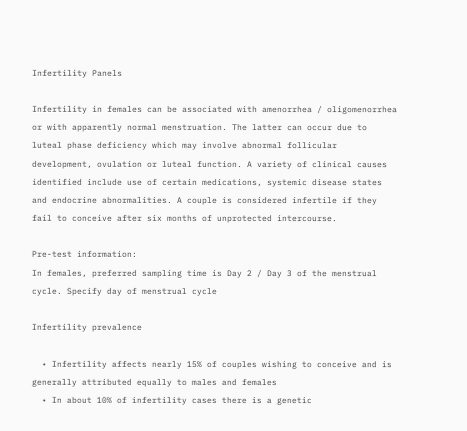Infertility Panels

Infertility in females can be associated with amenorrhea / oligomenorrhea or with apparently normal menstruation. The latter can occur due to luteal phase deficiency which may involve abnormal follicular development, ovulation or luteal function. A variety of clinical causes identified include use of certain medications, systemic disease states and endocrine abnormalities. A couple is considered infertile if they fail to conceive after six months of unprotected intercourse.

Pre-test information:
In females, preferred sampling time is Day 2 / Day 3 of the menstrual cycle. Specify day of menstrual cycle

Infertility prevalence

  • Infertility affects nearly 15% of couples wishing to conceive and is generally attributed equally to males and females
  • In about 10% of infertility cases there is a genetic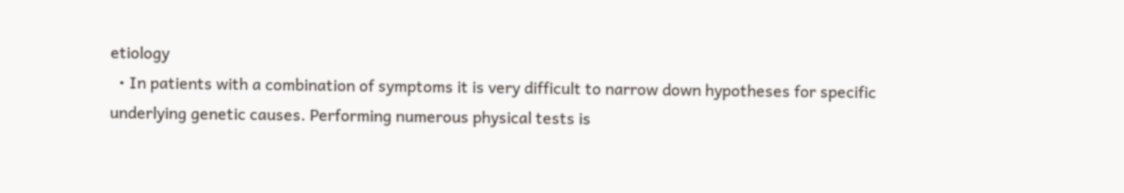etiology
  • In patients with a combination of symptoms it is very difficult to narrow down hypotheses for specific underlying genetic causes. Performing numerous physical tests is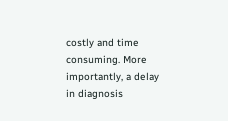costly and time consuming. More importantly, a delay in diagnosis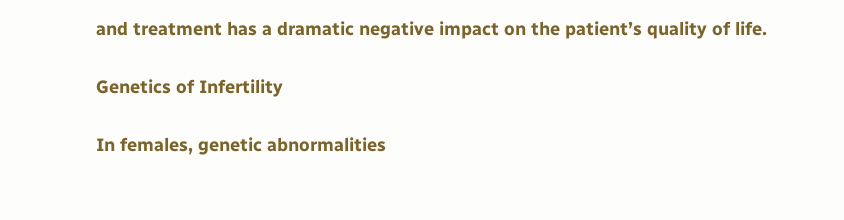and treatment has a dramatic negative impact on the patient’s quality of life.

Genetics of Infertility

In females, genetic abnormalities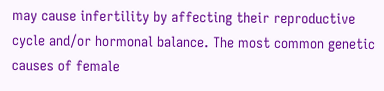may cause infertility by affecting their reproductive cycle and/or hormonal balance. The most common genetic causes of female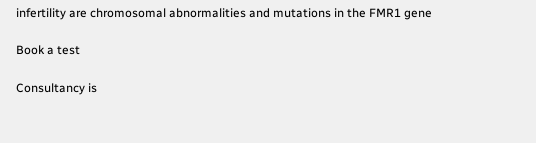infertility are chromosomal abnormalities and mutations in the FMR1 gene

Book a test

Consultancy is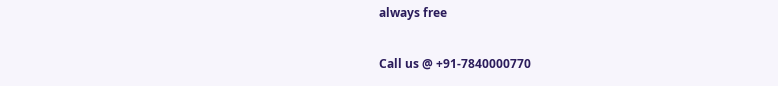always free

Call us @ +91-7840000770